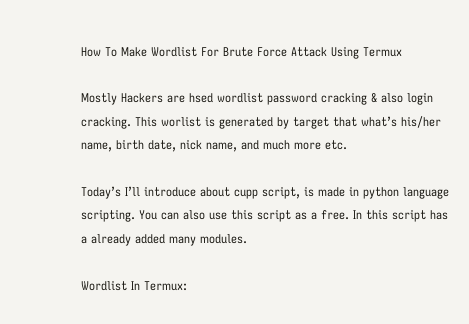How To Make Wordlist For Brute Force Attack Using Termux

Mostly Hackers are hsed wordlist password cracking & also login cracking. This worlist is generated by target that what’s his/her name, birth date, nick name, and much more etc.

Today’s I’ll introduce about cupp script, is made in python language scripting. You can also use this script as a free. In this script has a already added many modules.

Wordlist In Termux: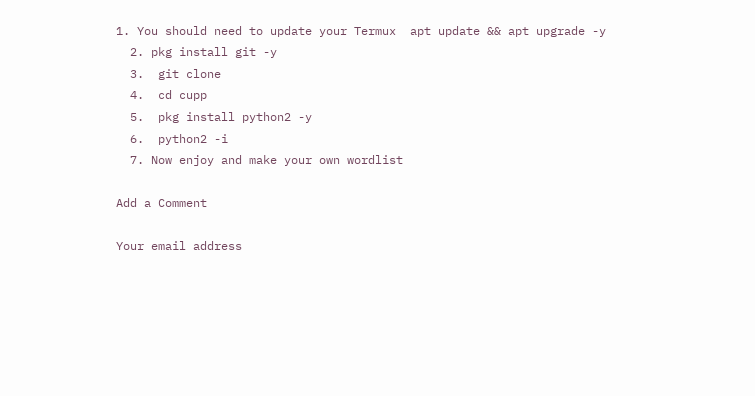1. You should need to update your Termux  apt update && apt upgrade -y
  2. pkg install git -y
  3.  git clone
  4.  cd cupp
  5.  pkg install python2 -y
  6.  python2 -i
  7. Now enjoy and make your own wordlist

Add a Comment

Your email address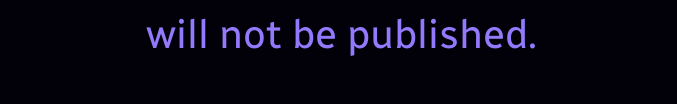will not be published.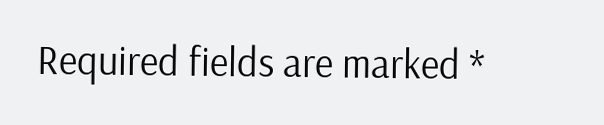Required fields are marked *